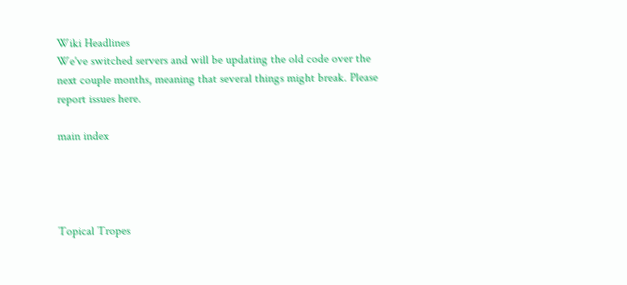Wiki Headlines
We've switched servers and will be updating the old code over the next couple months, meaning that several things might break. Please report issues here.

main index




Topical Tropes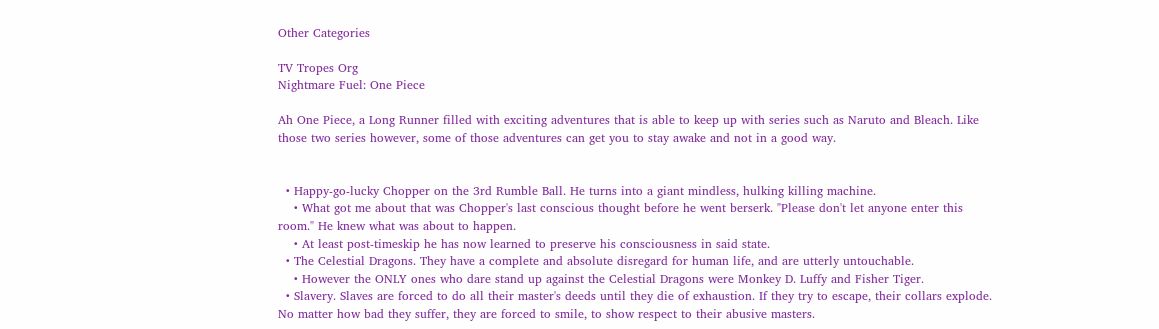Other Categories

TV Tropes Org
Nightmare Fuel: One Piece

Ah One Piece, a Long Runner filled with exciting adventures that is able to keep up with series such as Naruto and Bleach. Like those two series however, some of those adventures can get you to stay awake and not in a good way.


  • Happy-go-lucky Chopper on the 3rd Rumble Ball. He turns into a giant mindless, hulking killing machine.
    • What got me about that was Chopper's last conscious thought before he went berserk. "Please don't let anyone enter this room." He knew what was about to happen.
    • At least post-timeskip he has now learned to preserve his consciousness in said state.
  • The Celestial Dragons. They have a complete and absolute disregard for human life, and are utterly untouchable.
    • However the ONLY ones who dare stand up against the Celestial Dragons were Monkey D. Luffy and Fisher Tiger.
  • Slavery. Slaves are forced to do all their master's deeds until they die of exhaustion. If they try to escape, their collars explode. No matter how bad they suffer, they are forced to smile, to show respect to their abusive masters.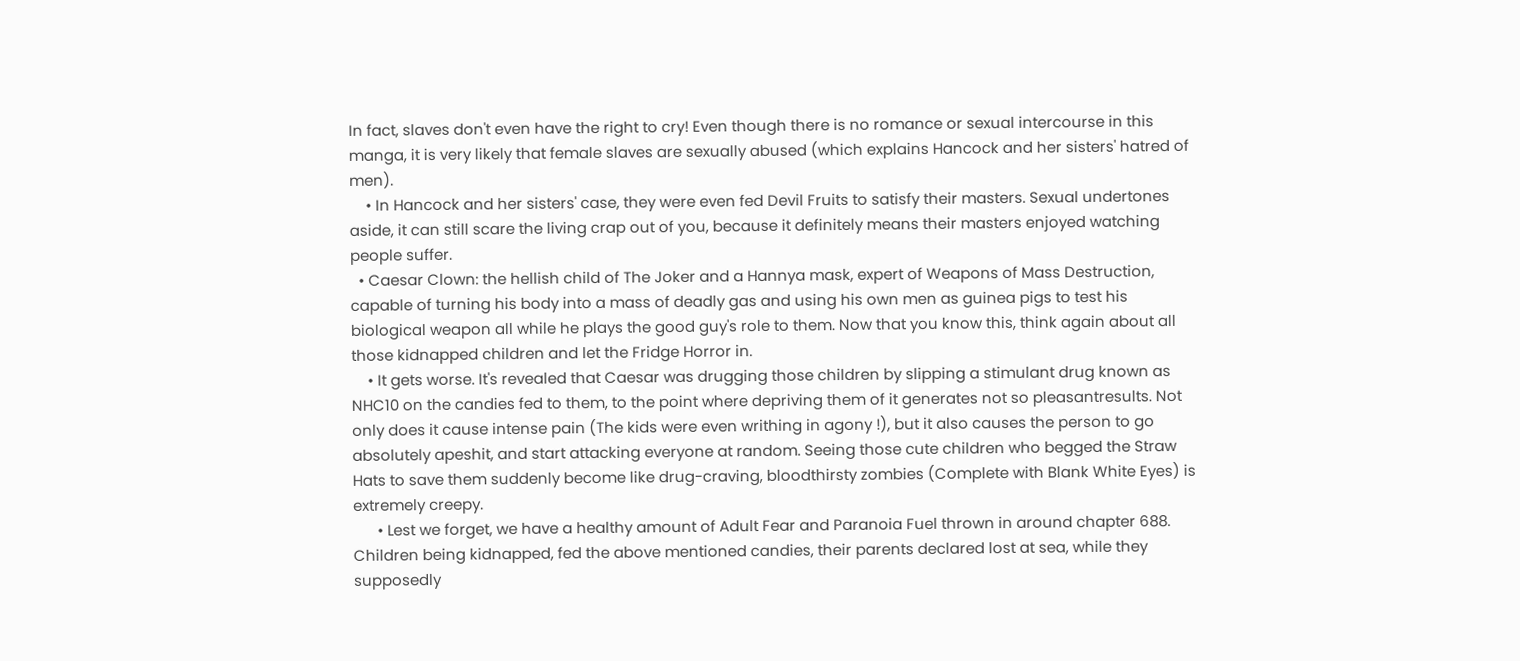In fact, slaves don't even have the right to cry! Even though there is no romance or sexual intercourse in this manga, it is very likely that female slaves are sexually abused (which explains Hancock and her sisters' hatred of men).
    • In Hancock and her sisters' case, they were even fed Devil Fruits to satisfy their masters. Sexual undertones aside, it can still scare the living crap out of you, because it definitely means their masters enjoyed watching people suffer.
  • Caesar Clown: the hellish child of The Joker and a Hannya mask, expert of Weapons of Mass Destruction, capable of turning his body into a mass of deadly gas and using his own men as guinea pigs to test his biological weapon all while he plays the good guy's role to them. Now that you know this, think again about all those kidnapped children and let the Fridge Horror in.
    • It gets worse. It's revealed that Caesar was drugging those children by slipping a stimulant drug known as NHC10 on the candies fed to them, to the point where depriving them of it generates not so pleasantresults. Not only does it cause intense pain (The kids were even writhing in agony !), but it also causes the person to go absolutely apeshit, and start attacking everyone at random. Seeing those cute children who begged the Straw Hats to save them suddenly become like drug-craving, bloodthirsty zombies (Complete with Blank White Eyes) is extremely creepy.
      • Lest we forget, we have a healthy amount of Adult Fear and Paranoia Fuel thrown in around chapter 688. Children being kidnapped, fed the above mentioned candies, their parents declared lost at sea, while they supposedly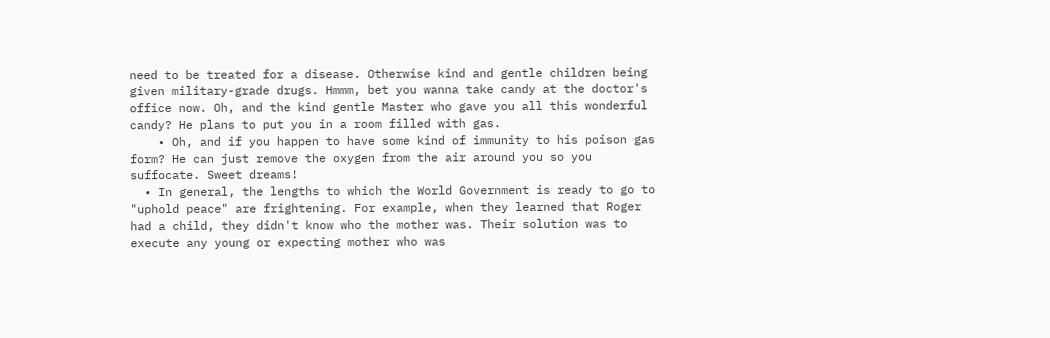need to be treated for a disease. Otherwise kind and gentle children being given military-grade drugs. Hmmm, bet you wanna take candy at the doctor's office now. Oh, and the kind gentle Master who gave you all this wonderful candy? He plans to put you in a room filled with gas.
    • Oh, and if you happen to have some kind of immunity to his poison gas form? He can just remove the oxygen from the air around you so you suffocate. Sweet dreams!
  • In general, the lengths to which the World Government is ready to go to "uphold peace" are frightening. For example, when they learned that Roger had a child, they didn't know who the mother was. Their solution was to execute any young or expecting mother who was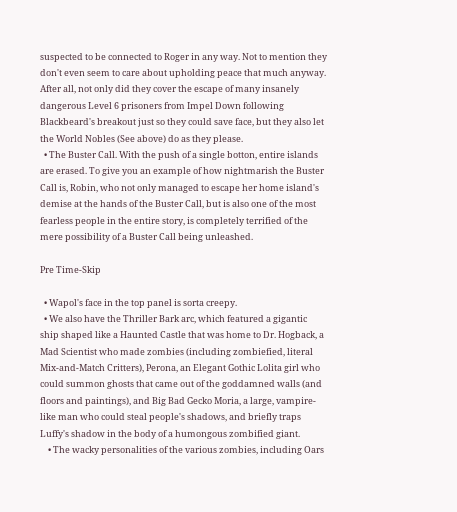suspected to be connected to Roger in any way. Not to mention they don't even seem to care about upholding peace that much anyway. After all, not only did they cover the escape of many insanely dangerous Level 6 prisoners from Impel Down following Blackbeard's breakout just so they could save face, but they also let the World Nobles (See above) do as they please.
  • The Buster Call. With the push of a single botton, entire islands are erased. To give you an example of how nightmarish the Buster Call is, Robin, who not only managed to escape her home island's demise at the hands of the Buster Call, but is also one of the most fearless people in the entire story, is completely terrified of the mere possibility of a Buster Call being unleashed.

Pre Time-Skip

  • Wapol's face in the top panel is sorta creepy.
  • We also have the Thriller Bark arc, which featured a gigantic ship shaped like a Haunted Castle that was home to Dr. Hogback, a Mad Scientist who made zombies (including zombiefied, literal Mix-and-Match Critters), Perona, an Elegant Gothic Lolita girl who could summon ghosts that came out of the goddamned walls (and floors and paintings), and Big Bad Gecko Moria, a large, vampire-like man who could steal people's shadows, and briefly traps Luffy's shadow in the body of a humongous zombified giant.
    • The wacky personalities of the various zombies, including Oars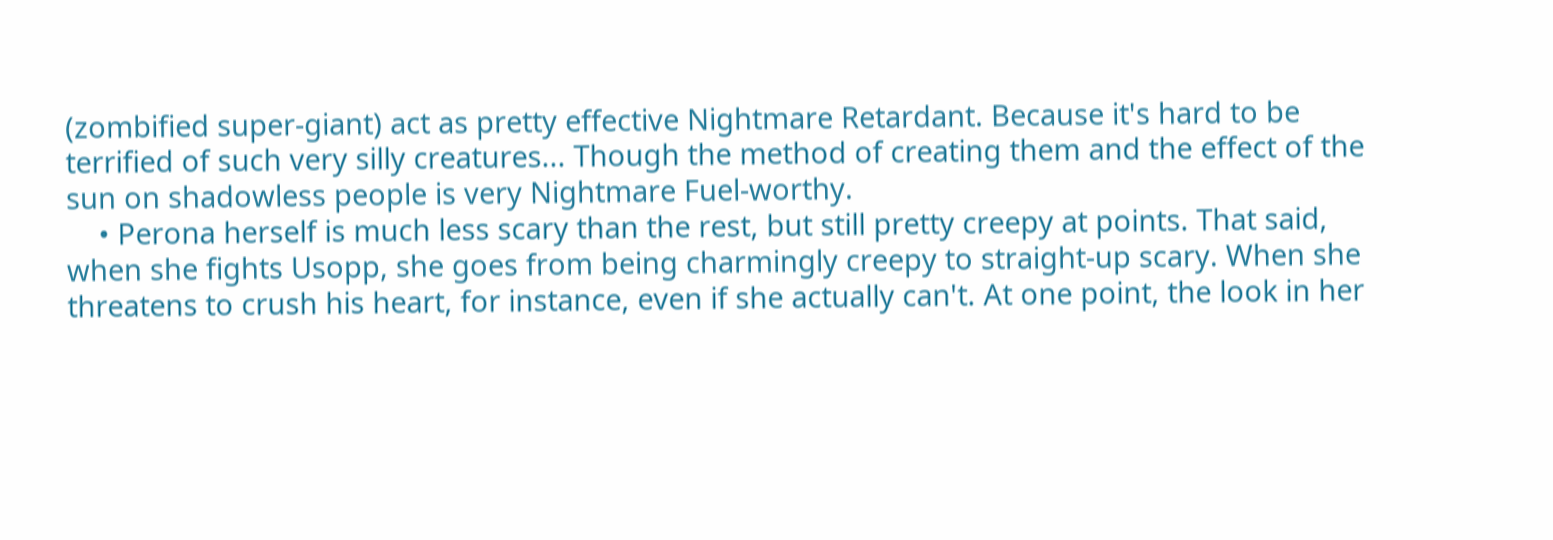(zombified super-giant) act as pretty effective Nightmare Retardant. Because it's hard to be terrified of such very silly creatures... Though the method of creating them and the effect of the sun on shadowless people is very Nightmare Fuel-worthy.
    • Perona herself is much less scary than the rest, but still pretty creepy at points. That said, when she fights Usopp, she goes from being charmingly creepy to straight-up scary. When she threatens to crush his heart, for instance, even if she actually can't. At one point, the look in her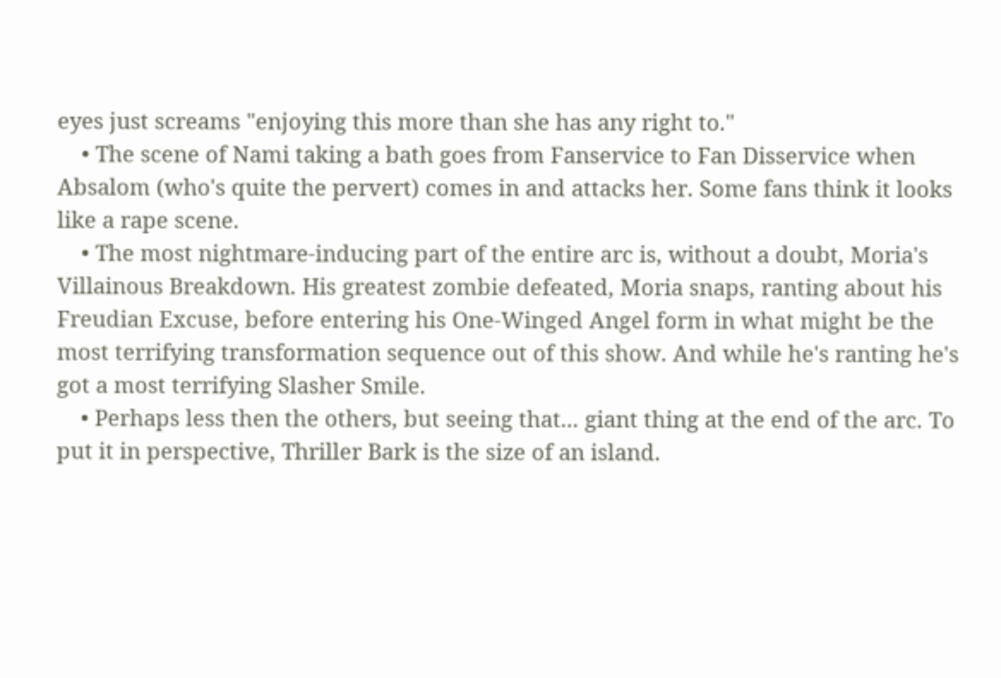eyes just screams "enjoying this more than she has any right to."
    • The scene of Nami taking a bath goes from Fanservice to Fan Disservice when Absalom (who's quite the pervert) comes in and attacks her. Some fans think it looks like a rape scene.
    • The most nightmare-inducing part of the entire arc is, without a doubt, Moria's Villainous Breakdown. His greatest zombie defeated, Moria snaps, ranting about his Freudian Excuse, before entering his One-Winged Angel form in what might be the most terrifying transformation sequence out of this show. And while he's ranting he's got a most terrifying Slasher Smile.
    • Perhaps less then the others, but seeing that... giant thing at the end of the arc. To put it in perspective, Thriller Bark is the size of an island.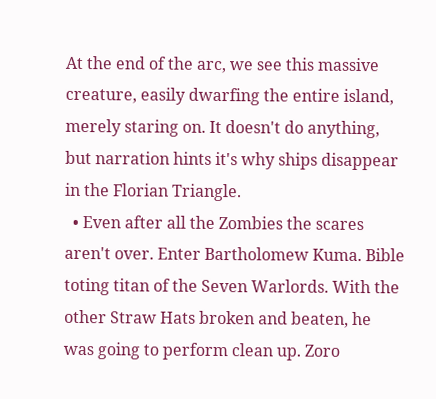At the end of the arc, we see this massive creature, easily dwarfing the entire island, merely staring on. It doesn't do anything, but narration hints it's why ships disappear in the Florian Triangle.
  • Even after all the Zombies the scares aren't over. Enter Bartholomew Kuma. Bible toting titan of the Seven Warlords. With the other Straw Hats broken and beaten, he was going to perform clean up. Zoro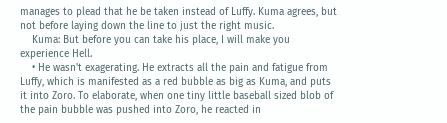manages to plead that he be taken instead of Luffy. Kuma agrees, but not before laying down the line to just the right music.
    Kuma: But before you can take his place, I will make you experience Hell.
    • He wasn't exagerating. He extracts all the pain and fatigue from Luffy, which is manifested as a red bubble as big as Kuma, and puts it into Zoro. To elaborate, when one tiny little baseball sized blob of the pain bubble was pushed into Zoro, he reacted in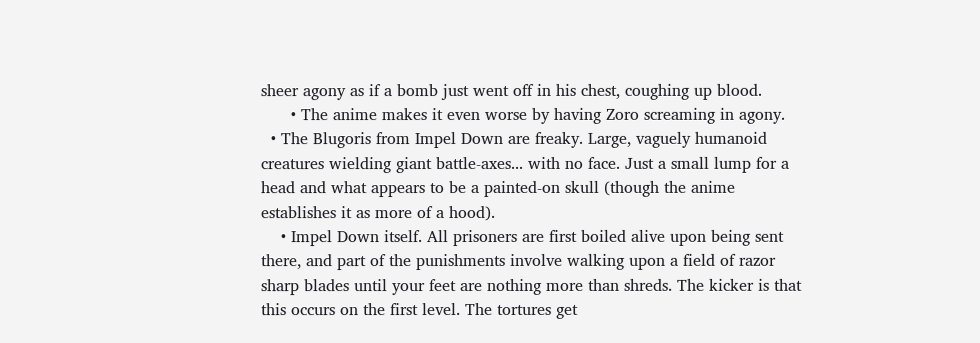sheer agony as if a bomb just went off in his chest, coughing up blood.
      • The anime makes it even worse by having Zoro screaming in agony.
  • The Blugoris from Impel Down are freaky. Large, vaguely humanoid creatures wielding giant battle-axes... with no face. Just a small lump for a head and what appears to be a painted-on skull (though the anime establishes it as more of a hood).
    • Impel Down itself. All prisoners are first boiled alive upon being sent there, and part of the punishments involve walking upon a field of razor sharp blades until your feet are nothing more than shreds. The kicker is that this occurs on the first level. The tortures get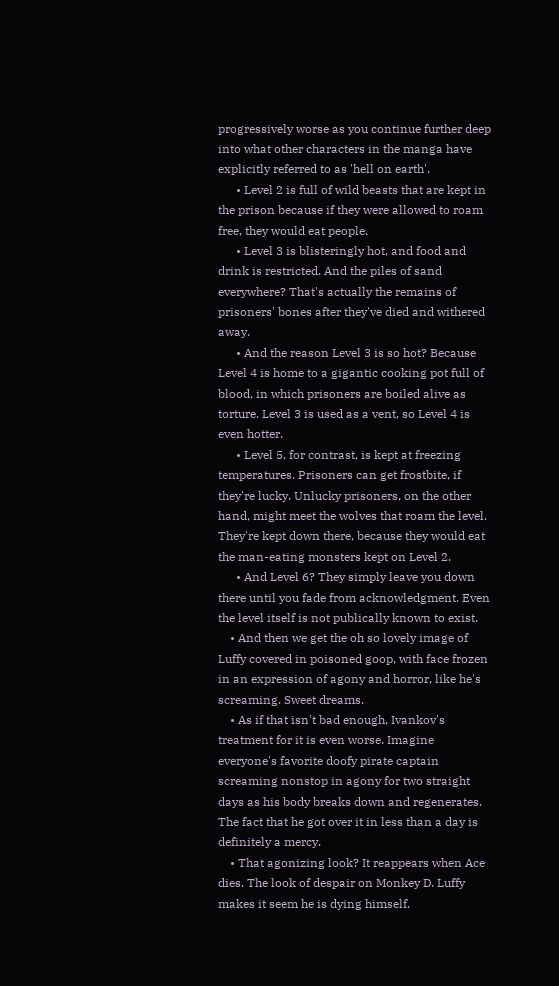progressively worse as you continue further deep into what other characters in the manga have explicitly referred to as 'hell on earth'.
      • Level 2 is full of wild beasts that are kept in the prison because if they were allowed to roam free, they would eat people.
      • Level 3 is blisteringly hot, and food and drink is restricted. And the piles of sand everywhere? That's actually the remains of prisoners' bones after they've died and withered away.
      • And the reason Level 3 is so hot? Because Level 4 is home to a gigantic cooking pot full of blood, in which prisoners are boiled alive as torture. Level 3 is used as a vent, so Level 4 is even hotter.
      • Level 5, for contrast, is kept at freezing temperatures. Prisoners can get frostbite, if they're lucky. Unlucky prisoners, on the other hand, might meet the wolves that roam the level. They're kept down there, because they would eat the man-eating monsters kept on Level 2.
      • And Level 6? They simply leave you down there until you fade from acknowledgment. Even the level itself is not publically known to exist.
    • And then we get the oh so lovely image of Luffy covered in poisoned goop, with face frozen in an expression of agony and horror, like he's screaming. Sweet dreams.
    • As if that isn't bad enough, Ivankov's treatment for it is even worse. Imagine everyone's favorite doofy pirate captain screaming nonstop in agony for two straight days as his body breaks down and regenerates. The fact that he got over it in less than a day is definitely a mercy.
    • That agonizing look? It reappears when Ace dies. The look of despair on Monkey D. Luffy makes it seem he is dying himself.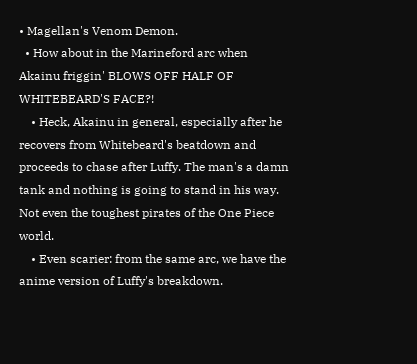• Magellan's Venom Demon.
  • How about in the Marineford arc when Akainu friggin' BLOWS OFF HALF OF WHITEBEARD'S FACE?!
    • Heck, Akainu in general, especially after he recovers from Whitebeard's beatdown and proceeds to chase after Luffy. The man's a damn tank and nothing is going to stand in his way. Not even the toughest pirates of the One Piece world.
    • Even scarier: from the same arc, we have the anime version of Luffy's breakdown.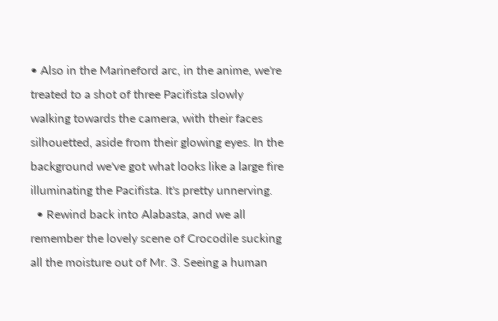• Also in the Marineford arc, in the anime, we're treated to a shot of three Pacifista slowly walking towards the camera, with their faces silhouetted, aside from their glowing eyes. In the background we've got what looks like a large fire illuminating the Pacifista. It's pretty unnerving.
  • Rewind back into Alabasta, and we all remember the lovely scene of Crocodile sucking all the moisture out of Mr. 3. Seeing a human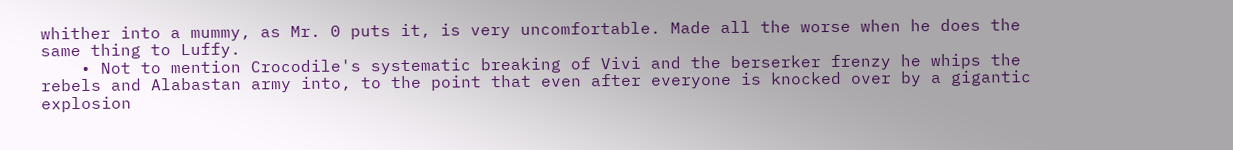whither into a mummy, as Mr. 0 puts it, is very uncomfortable. Made all the worse when he does the same thing to Luffy.
    • Not to mention Crocodile's systematic breaking of Vivi and the berserker frenzy he whips the rebels and Alabastan army into, to the point that even after everyone is knocked over by a gigantic explosion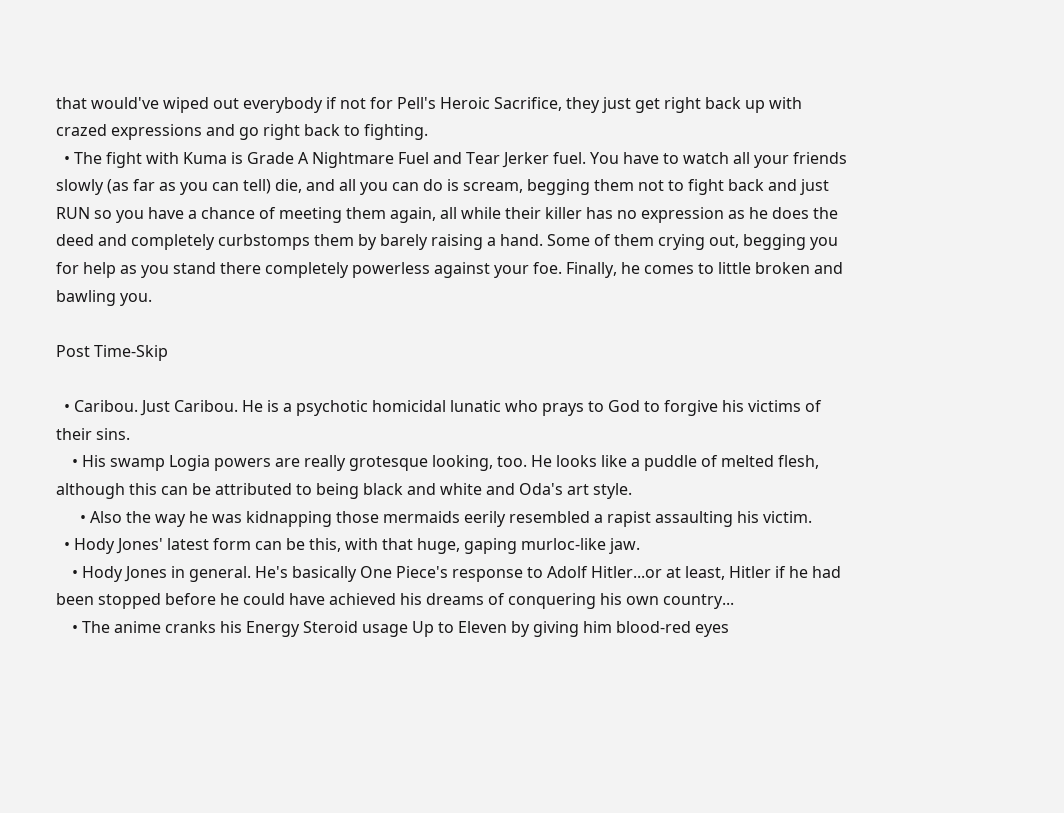that would've wiped out everybody if not for Pell's Heroic Sacrifice, they just get right back up with crazed expressions and go right back to fighting.
  • The fight with Kuma is Grade A Nightmare Fuel and Tear Jerker fuel. You have to watch all your friends slowly (as far as you can tell) die, and all you can do is scream, begging them not to fight back and just RUN so you have a chance of meeting them again, all while their killer has no expression as he does the deed and completely curbstomps them by barely raising a hand. Some of them crying out, begging you for help as you stand there completely powerless against your foe. Finally, he comes to little broken and bawling you.

Post Time-Skip

  • Caribou. Just Caribou. He is a psychotic homicidal lunatic who prays to God to forgive his victims of their sins.
    • His swamp Logia powers are really grotesque looking, too. He looks like a puddle of melted flesh, although this can be attributed to being black and white and Oda's art style.
      • Also the way he was kidnapping those mermaids eerily resembled a rapist assaulting his victim.
  • Hody Jones' latest form can be this, with that huge, gaping murloc-like jaw.
    • Hody Jones in general. He's basically One Piece's response to Adolf Hitler...or at least, Hitler if he had been stopped before he could have achieved his dreams of conquering his own country...
    • The anime cranks his Energy Steroid usage Up to Eleven by giving him blood-red eyes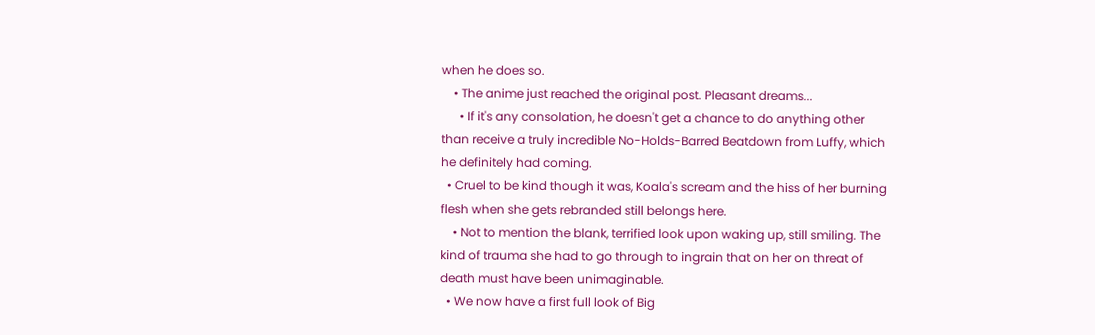when he does so.
    • The anime just reached the original post. Pleasant dreams...
      • If it's any consolation, he doesn't get a chance to do anything other than receive a truly incredible No-Holds-Barred Beatdown from Luffy, which he definitely had coming.
  • Cruel to be kind though it was, Koala's scream and the hiss of her burning flesh when she gets rebranded still belongs here.
    • Not to mention the blank, terrified look upon waking up, still smiling. The kind of trauma she had to go through to ingrain that on her on threat of death must have been unimaginable.
  • We now have a first full look of Big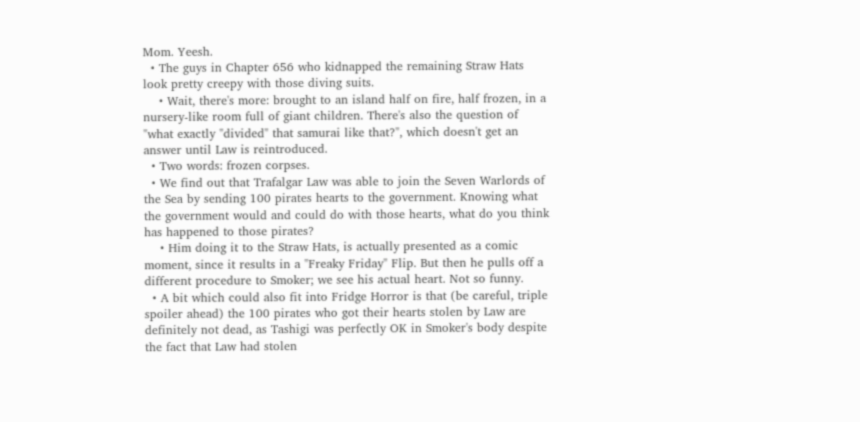Mom. Yeesh.
  • The guys in Chapter 656 who kidnapped the remaining Straw Hats look pretty creepy with those diving suits.
    • Wait, there's more: brought to an island half on fire, half frozen, in a nursery-like room full of giant children. There's also the question of "what exactly "divided" that samurai like that?", which doesn't get an answer until Law is reintroduced.
  • Two words: frozen corpses.
  • We find out that Trafalgar Law was able to join the Seven Warlords of the Sea by sending 100 pirates hearts to the government. Knowing what the government would and could do with those hearts, what do you think has happened to those pirates?
    • Him doing it to the Straw Hats, is actually presented as a comic moment, since it results in a "Freaky Friday" Flip. But then he pulls off a different procedure to Smoker; we see his actual heart. Not so funny.
  • A bit which could also fit into Fridge Horror is that (be careful, triple spoiler ahead) the 100 pirates who got their hearts stolen by Law are definitely not dead, as Tashigi was perfectly OK in Smoker's body despite the fact that Law had stolen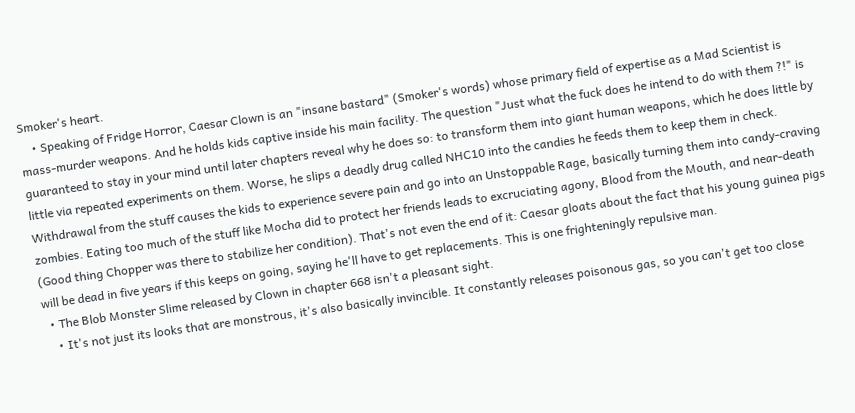Smoker's heart.
    • Speaking of Fridge Horror, Caesar Clown is an "insane bastard" (Smoker's words) whose primary field of expertise as a Mad Scientist is mass-murder weapons. And he holds kids captive inside his main facility. The question "Just what the fuck does he intend to do with them ?!" is guaranteed to stay in your mind until later chapters reveal why he does so: to transform them into giant human weapons, which he does little by little via repeated experiments on them. Worse, he slips a deadly drug called NHC10 into the candies he feeds them to keep them in check. Withdrawal from the stuff causes the kids to experience severe pain and go into an Unstoppable Rage, basically turning them into candy-craving zombies. Eating too much of the stuff like Mocha did to protect her friends leads to excruciating agony, Blood from the Mouth, and near-death (Good thing Chopper was there to stabilize her condition). That's not even the end of it: Caesar gloats about the fact that his young guinea pigs will be dead in five years if this keeps on going, saying he'll have to get replacements. This is one frighteningly repulsive man.
  • The Blob Monster Slime released by Clown in chapter 668 isn't a pleasant sight.
    • It's not just its looks that are monstrous, it's also basically invincible. It constantly releases poisonous gas, so you can't get too close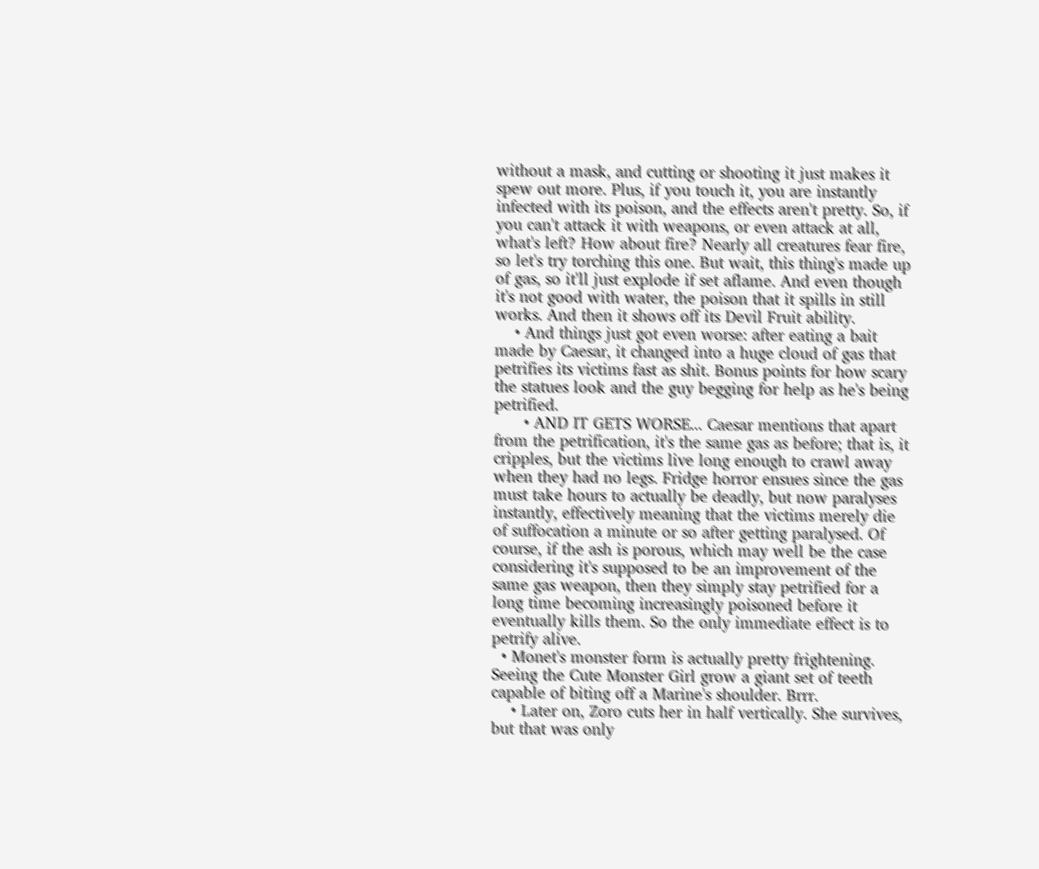without a mask, and cutting or shooting it just makes it spew out more. Plus, if you touch it, you are instantly infected with its poison, and the effects aren't pretty. So, if you can't attack it with weapons, or even attack at all, what's left? How about fire? Nearly all creatures fear fire, so let's try torching this one. But wait, this thing's made up of gas, so it'll just explode if set aflame. And even though it's not good with water, the poison that it spills in still works. And then it shows off its Devil Fruit ability.
    • And things just got even worse: after eating a bait made by Caesar, it changed into a huge cloud of gas that petrifies its victims fast as shit. Bonus points for how scary the statues look and the guy begging for help as he's being petrified.
      • AND IT GETS WORSE... Caesar mentions that apart from the petrification, it's the same gas as before; that is, it cripples, but the victims live long enough to crawl away when they had no legs. Fridge horror ensues since the gas must take hours to actually be deadly, but now paralyses instantly, effectively meaning that the victims merely die of suffocation a minute or so after getting paralysed. Of course, if the ash is porous, which may well be the case considering it's supposed to be an improvement of the same gas weapon, then they simply stay petrified for a long time becoming increasingly poisoned before it eventually kills them. So the only immediate effect is to petrify alive.
  • Monet's monster form is actually pretty frightening. Seeing the Cute Monster Girl grow a giant set of teeth capable of biting off a Marine's shoulder. Brrr.
    • Later on, Zoro cuts her in half vertically. She survives, but that was only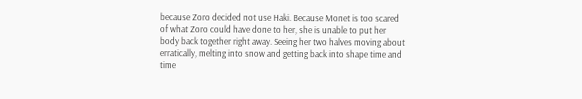because Zoro decided not use Haki. Because Monet is too scared of what Zoro could have done to her, she is unable to put her body back together right away. Seeing her two halves moving about erratically, melting into snow and getting back into shape time and time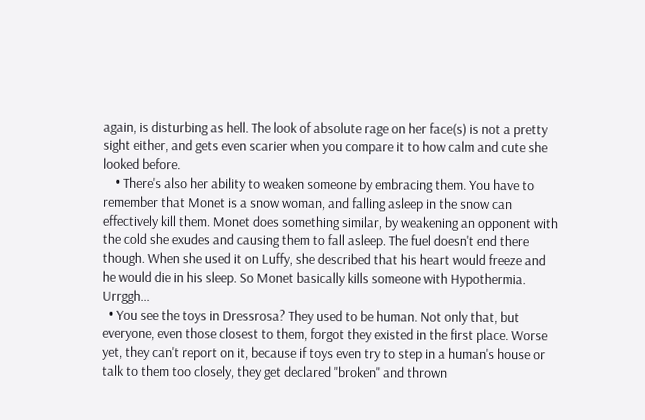again, is disturbing as hell. The look of absolute rage on her face(s) is not a pretty sight either, and gets even scarier when you compare it to how calm and cute she looked before.
    • There's also her ability to weaken someone by embracing them. You have to remember that Monet is a snow woman, and falling asleep in the snow can effectively kill them. Monet does something similar, by weakening an opponent with the cold she exudes and causing them to fall asleep. The fuel doesn't end there though. When she used it on Luffy, she described that his heart would freeze and he would die in his sleep. So Monet basically kills someone with Hypothermia. Urrggh...
  • You see the toys in Dressrosa? They used to be human. Not only that, but everyone, even those closest to them, forgot they existed in the first place. Worse yet, they can't report on it, because if toys even try to step in a human's house or talk to them too closely, they get declared "broken" and thrown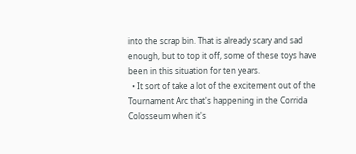into the scrap bin. That is already scary and sad enough, but to top it off, some of these toys have been in this situation for ten years.
  • It sort of take a lot of the excitement out of the Tournament Arc that's happening in the Corrida Colosseum when it's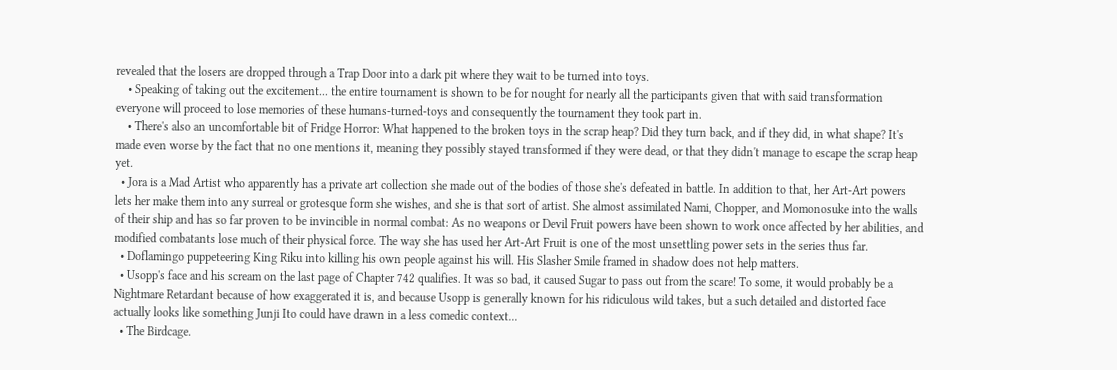revealed that the losers are dropped through a Trap Door into a dark pit where they wait to be turned into toys.
    • Speaking of taking out the excitement... the entire tournament is shown to be for nought for nearly all the participants given that with said transformation everyone will proceed to lose memories of these humans-turned-toys and consequently the tournament they took part in.
    • There's also an uncomfortable bit of Fridge Horror: What happened to the broken toys in the scrap heap? Did they turn back, and if they did, in what shape? It's made even worse by the fact that no one mentions it, meaning they possibly stayed transformed if they were dead, or that they didn't manage to escape the scrap heap yet.
  • Jora is a Mad Artist who apparently has a private art collection she made out of the bodies of those she's defeated in battle. In addition to that, her Art-Art powers lets her make them into any surreal or grotesque form she wishes, and she is that sort of artist. She almost assimilated Nami, Chopper, and Momonosuke into the walls of their ship and has so far proven to be invincible in normal combat: As no weapons or Devil Fruit powers have been shown to work once affected by her abilities, and modified combatants lose much of their physical force. The way she has used her Art-Art Fruit is one of the most unsettling power sets in the series thus far.
  • Doflamingo puppeteering King Riku into killing his own people against his will. His Slasher Smile framed in shadow does not help matters.
  • Usopp's face and his scream on the last page of Chapter 742 qualifies. It was so bad, it caused Sugar to pass out from the scare! To some, it would probably be a Nightmare Retardant because of how exaggerated it is, and because Usopp is generally known for his ridiculous wild takes, but a such detailed and distorted face actually looks like something Junji Ito could have drawn in a less comedic context...
  • The Birdcage.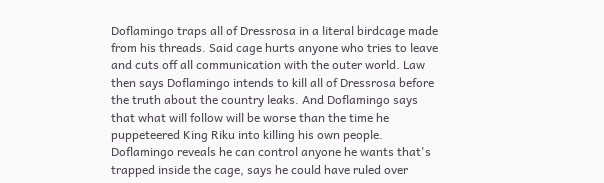Doflamingo traps all of Dressrosa in a literal birdcage made from his threads. Said cage hurts anyone who tries to leave and cuts off all communication with the outer world. Law then says Doflamingo intends to kill all of Dressrosa before the truth about the country leaks. And Doflamingo says that what will follow will be worse than the time he puppeteered King Riku into killing his own people. Doflamingo reveals he can control anyone he wants that's trapped inside the cage, says he could have ruled over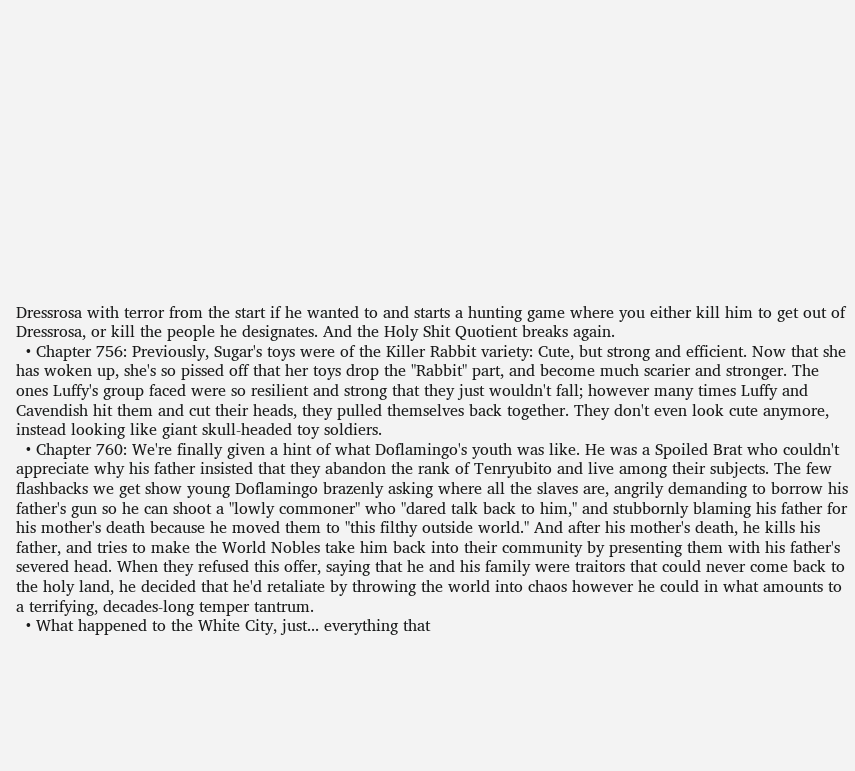Dressrosa with terror from the start if he wanted to and starts a hunting game where you either kill him to get out of Dressrosa, or kill the people he designates. And the Holy Shit Quotient breaks again.
  • Chapter 756: Previously, Sugar's toys were of the Killer Rabbit variety: Cute, but strong and efficient. Now that she has woken up, she's so pissed off that her toys drop the "Rabbit" part, and become much scarier and stronger. The ones Luffy's group faced were so resilient and strong that they just wouldn't fall; however many times Luffy and Cavendish hit them and cut their heads, they pulled themselves back together. They don't even look cute anymore, instead looking like giant skull-headed toy soldiers.
  • Chapter 760: We're finally given a hint of what Doflamingo's youth was like. He was a Spoiled Brat who couldn't appreciate why his father insisted that they abandon the rank of Tenryubito and live among their subjects. The few flashbacks we get show young Doflamingo brazenly asking where all the slaves are, angrily demanding to borrow his father's gun so he can shoot a "lowly commoner" who "dared talk back to him," and stubbornly blaming his father for his mother's death because he moved them to "this filthy outside world." And after his mother's death, he kills his father, and tries to make the World Nobles take him back into their community by presenting them with his father's severed head. When they refused this offer, saying that he and his family were traitors that could never come back to the holy land, he decided that he'd retaliate by throwing the world into chaos however he could in what amounts to a terrifying, decades-long temper tantrum.
  • What happened to the White City, just... everything that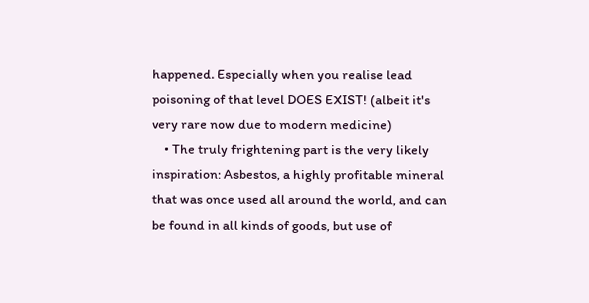happened. Especially when you realise lead poisoning of that level DOES EXIST! (albeit it's very rare now due to modern medicine)
    • The truly frightening part is the very likely inspiration: Asbestos, a highly profitable mineral that was once used all around the world, and can be found in all kinds of goods, but use of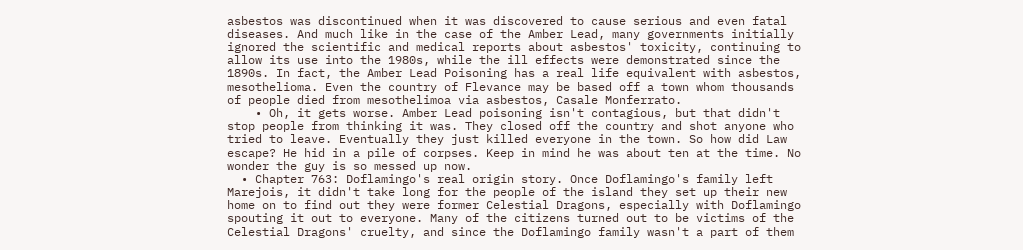asbestos was discontinued when it was discovered to cause serious and even fatal diseases. And much like in the case of the Amber Lead, many governments initially ignored the scientific and medical reports about asbestos' toxicity, continuing to allow its use into the 1980s, while the ill effects were demonstrated since the 1890s. In fact, the Amber Lead Poisoning has a real life equivalent with asbestos, mesothelioma. Even the country of Flevance may be based off a town whom thousands of people died from mesothelimoa via asbestos, Casale Monferrato.
    • Oh, it gets worse. Amber Lead poisoning isn't contagious, but that didn't stop people from thinking it was. They closed off the country and shot anyone who tried to leave. Eventually they just killed everyone in the town. So how did Law escape? He hid in a pile of corpses. Keep in mind he was about ten at the time. No wonder the guy is so messed up now.
  • Chapter 763: Doflamingo's real origin story. Once Doflamingo's family left Marejois, it didn't take long for the people of the island they set up their new home on to find out they were former Celestial Dragons, especially with Doflamingo spouting it out to everyone. Many of the citizens turned out to be victims of the Celestial Dragons' cruelty, and since the Doflamingo family wasn't a part of them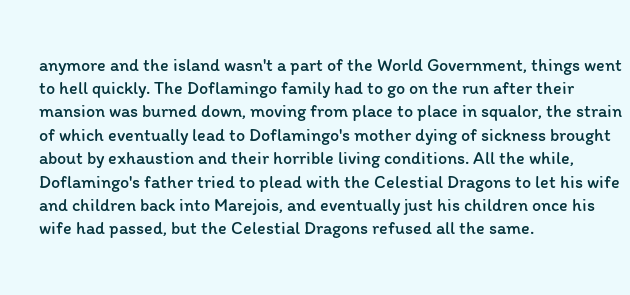anymore and the island wasn't a part of the World Government, things went to hell quickly. The Doflamingo family had to go on the run after their mansion was burned down, moving from place to place in squalor, the strain of which eventually lead to Doflamingo's mother dying of sickness brought about by exhaustion and their horrible living conditions. All the while, Doflamingo's father tried to plead with the Celestial Dragons to let his wife and children back into Marejois, and eventually just his children once his wife had passed, but the Celestial Dragons refused all the same.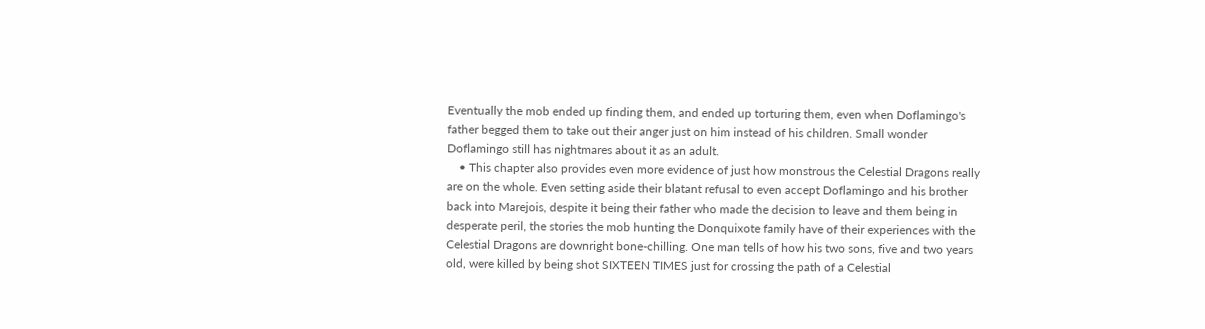Eventually the mob ended up finding them, and ended up torturing them, even when Doflamingo's father begged them to take out their anger just on him instead of his children. Small wonder Doflamingo still has nightmares about it as an adult.
    • This chapter also provides even more evidence of just how monstrous the Celestial Dragons really are on the whole. Even setting aside their blatant refusal to even accept Doflamingo and his brother back into Marejois, despite it being their father who made the decision to leave and them being in desperate peril, the stories the mob hunting the Donquixote family have of their experiences with the Celestial Dragons are downright bone-chilling. One man tells of how his two sons, five and two years old, were killed by being shot SIXTEEN TIMES just for crossing the path of a Celestial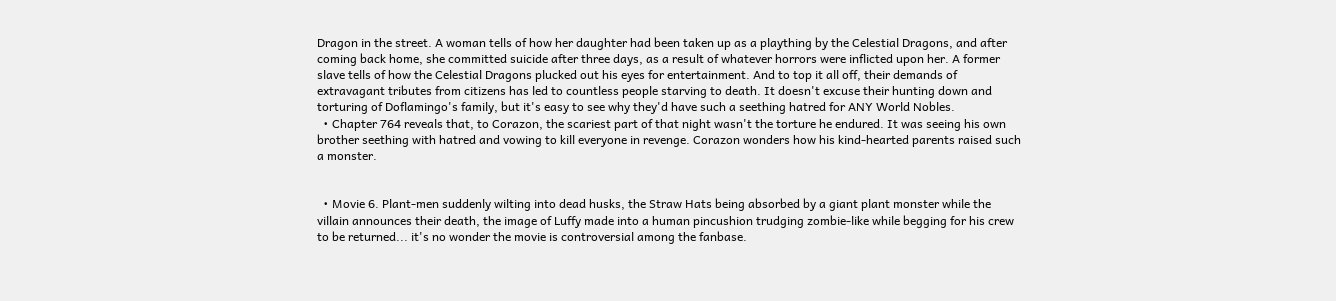Dragon in the street. A woman tells of how her daughter had been taken up as a plaything by the Celestial Dragons, and after coming back home, she committed suicide after three days, as a result of whatever horrors were inflicted upon her. A former slave tells of how the Celestial Dragons plucked out his eyes for entertainment. And to top it all off, their demands of extravagant tributes from citizens has led to countless people starving to death. It doesn't excuse their hunting down and torturing of Doflamingo's family, but it's easy to see why they'd have such a seething hatred for ANY World Nobles.
  • Chapter 764 reveals that, to Corazon, the scariest part of that night wasn't the torture he endured. It was seeing his own brother seething with hatred and vowing to kill everyone in revenge. Corazon wonders how his kind-hearted parents raised such a monster.


  • Movie 6. Plant-men suddenly wilting into dead husks, the Straw Hats being absorbed by a giant plant monster while the villain announces their death, the image of Luffy made into a human pincushion trudging zombie-like while begging for his crew to be returned... it's no wonder the movie is controversial among the fanbase.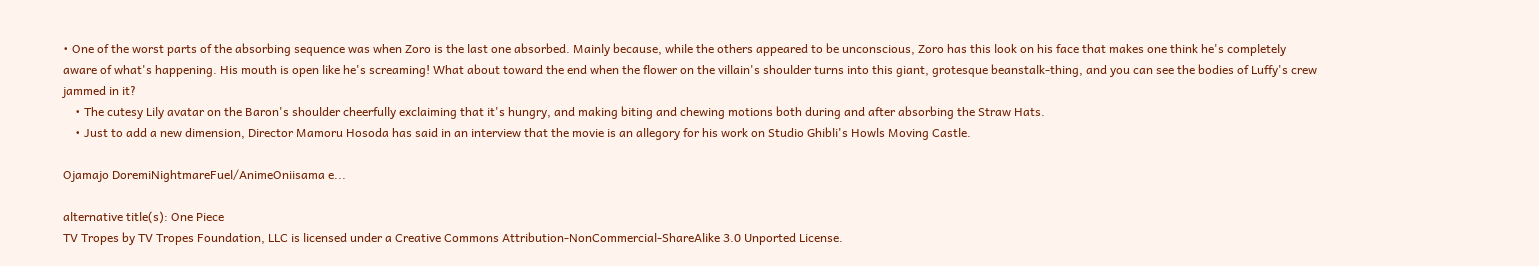• One of the worst parts of the absorbing sequence was when Zoro is the last one absorbed. Mainly because, while the others appeared to be unconscious, Zoro has this look on his face that makes one think he's completely aware of what's happening. His mouth is open like he's screaming! What about toward the end when the flower on the villain's shoulder turns into this giant, grotesque beanstalk-thing, and you can see the bodies of Luffy's crew jammed in it?
    • The cutesy Lily avatar on the Baron's shoulder cheerfully exclaiming that it's hungry, and making biting and chewing motions both during and after absorbing the Straw Hats.
    • Just to add a new dimension, Director Mamoru Hosoda has said in an interview that the movie is an allegory for his work on Studio Ghibli's Howls Moving Castle.

Ojamajo DoremiNightmareFuel/AnimeOniisama e...

alternative title(s): One Piece
TV Tropes by TV Tropes Foundation, LLC is licensed under a Creative Commons Attribution-NonCommercial-ShareAlike 3.0 Unported License.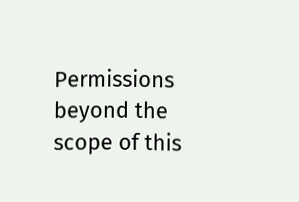Permissions beyond the scope of this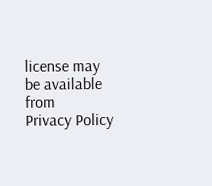license may be available from
Privacy Policy